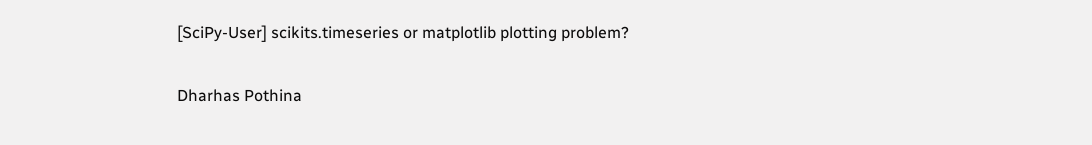[SciPy-User] scikits.timeseries or matplotlib plotting problem?

Dharhas Pothina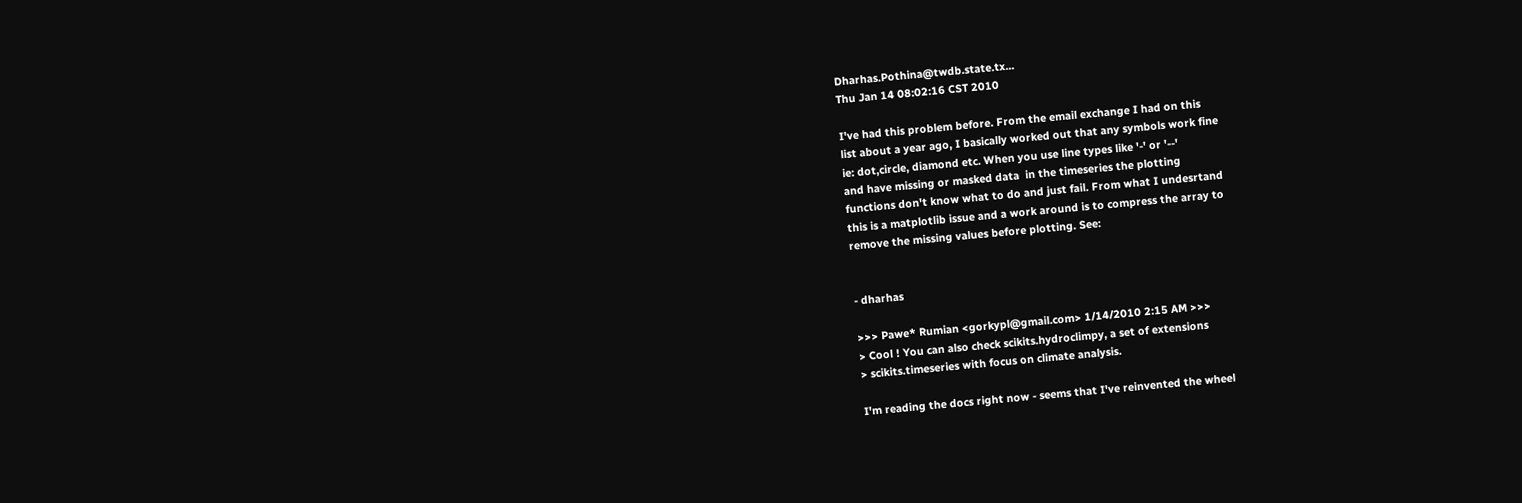Dharhas.Pothina@twdb.state.tx...
Thu Jan 14 08:02:16 CST 2010

I've had this problem before. From the email exchange I had on this
list about a year ago, I basically worked out that any symbols work fine
ie: dot,circle, diamond etc. When you use line types like '-' or '--'
and have missing or masked data  in the timeseries the plotting
functions don't know what to do and just fail. From what I undesrtand
this is a matplotlib issue and a work around is to compress the array to
remove the missing values before plotting. See:


- dharhas

>>> Pawe* Rumian <gorkypl@gmail.com> 1/14/2010 2:15 AM >>>
> Cool ! You can also check scikits.hydroclimpy, a set of extensions
> scikits.timeseries with focus on climate analysis.

I'm reading the docs right now - seems that I've reinvented the wheel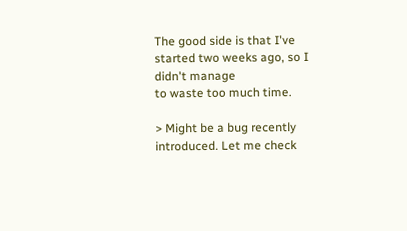The good side is that I've started two weeks ago, so I didn't manage
to waste too much time.

> Might be a bug recently introduced. Let me check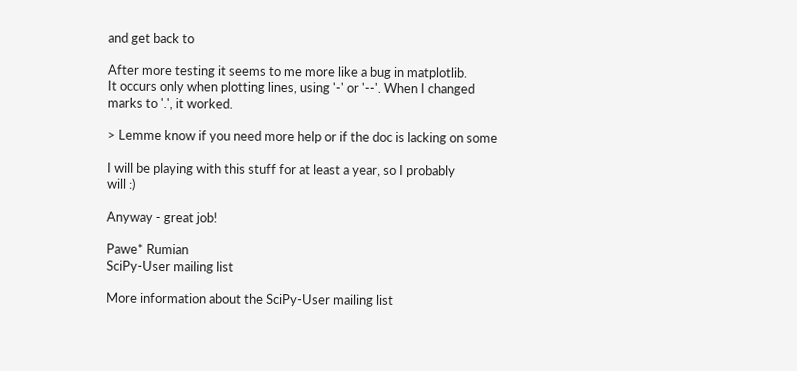and get back to

After more testing it seems to me more like a bug in matplotlib.
It occurs only when plotting lines, using '-' or '--'. When I changed
marks to '.', it worked.

> Lemme know if you need more help or if the doc is lacking on some

I will be playing with this stuff for at least a year, so I probably
will :)

Anyway - great job!

Pawe* Rumian
SciPy-User mailing list

More information about the SciPy-User mailing list